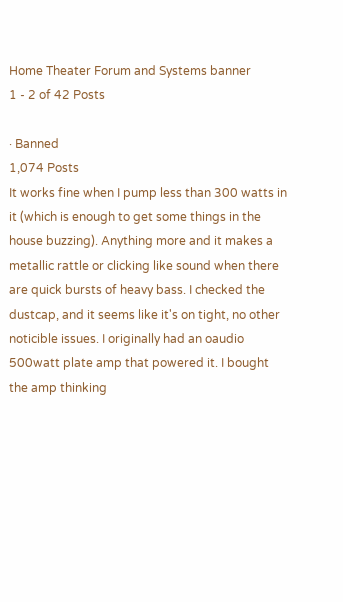Home Theater Forum and Systems banner
1 - 2 of 42 Posts

· Banned
1,074 Posts
It works fine when I pump less than 300 watts in it (which is enough to get some things in the house buzzing). Anything more and it makes a metallic rattle or clicking like sound when there are quick bursts of heavy bass. I checked the dustcap, and it seems like it's on tight, no other noticible issues. I originally had an oaudio 500watt plate amp that powered it. I bought the amp thinking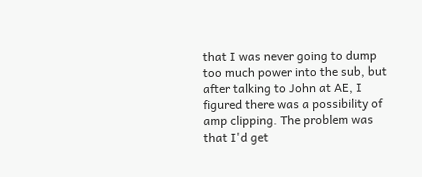that I was never going to dump too much power into the sub, but after talking to John at AE, I figured there was a possibility of amp clipping. The problem was that I'd get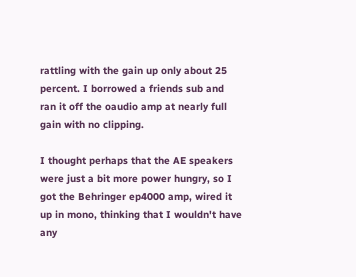rattling with the gain up only about 25 percent. I borrowed a friends sub and ran it off the oaudio amp at nearly full gain with no clipping.

I thought perhaps that the AE speakers were just a bit more power hungry, so I got the Behringer ep4000 amp, wired it up in mono, thinking that I wouldn't have any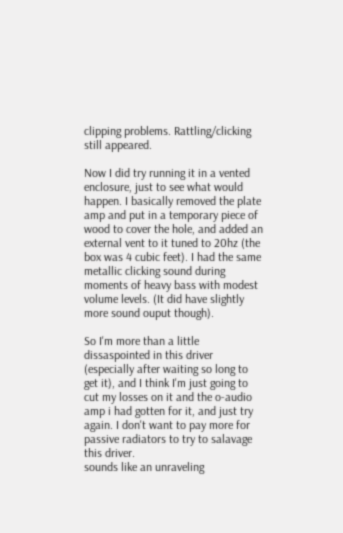clipping problems. Rattling/clicking still appeared.

Now I did try running it in a vented enclosure, just to see what would happen. I basically removed the plate amp and put in a temporary piece of wood to cover the hole, and added an external vent to it tuned to 20hz (the box was 4 cubic feet). I had the same metallic clicking sound during moments of heavy bass with modest volume levels. (It did have slightly more sound ouput though).

So I'm more than a little dissaspointed in this driver (especially after waiting so long to get it), and I think I'm just going to cut my losses on it and the o-audio amp i had gotten for it, and just try again. I don't want to pay more for passive radiators to try to salavage this driver.
sounds like an unraveling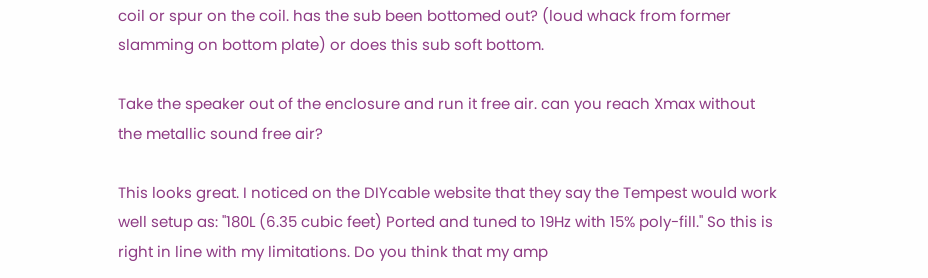coil or spur on the coil. has the sub been bottomed out? (loud whack from former slamming on bottom plate) or does this sub soft bottom.

Take the speaker out of the enclosure and run it free air. can you reach Xmax without the metallic sound free air?

This looks great. I noticed on the DIYcable website that they say the Tempest would work well setup as: "180L (6.35 cubic feet) Ported and tuned to 19Hz with 15% poly-fill." So this is right in line with my limitations. Do you think that my amp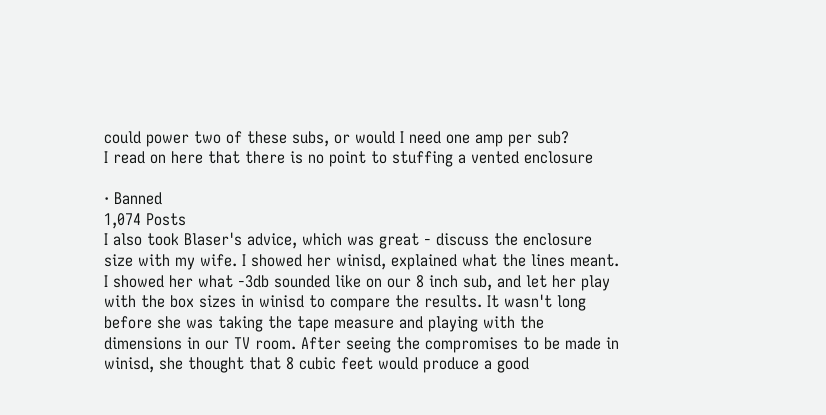could power two of these subs, or would I need one amp per sub?
I read on here that there is no point to stuffing a vented enclosure

· Banned
1,074 Posts
I also took Blaser's advice, which was great - discuss the enclosure size with my wife. I showed her winisd, explained what the lines meant. I showed her what -3db sounded like on our 8 inch sub, and let her play with the box sizes in winisd to compare the results. It wasn't long before she was taking the tape measure and playing with the dimensions in our TV room. After seeing the compromises to be made in winisd, she thought that 8 cubic feet would produce a good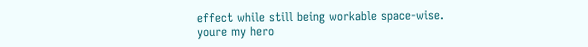effect while still being workable space-wise.
youre my hero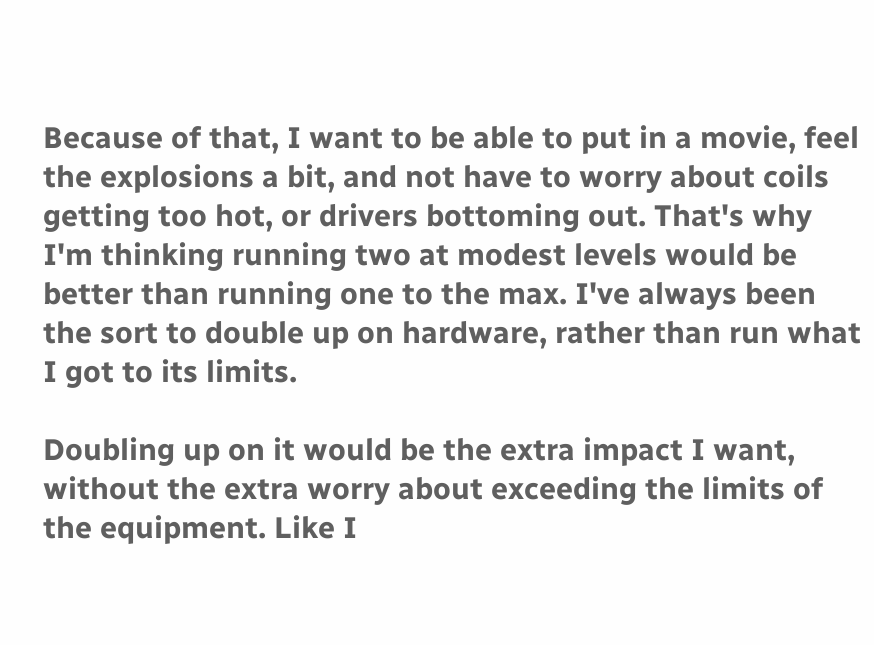Because of that, I want to be able to put in a movie, feel the explosions a bit, and not have to worry about coils getting too hot, or drivers bottoming out. That's why I'm thinking running two at modest levels would be better than running one to the max. I've always been the sort to double up on hardware, rather than run what I got to its limits.

Doubling up on it would be the extra impact I want, without the extra worry about exceeding the limits of the equipment. Like I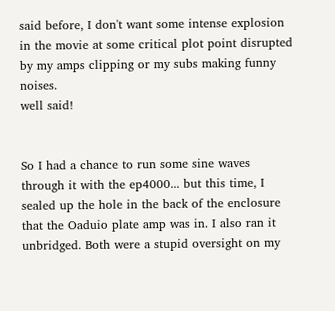said before, I don't want some intense explosion in the movie at some critical plot point disrupted by my amps clipping or my subs making funny noises.
well said!


So I had a chance to run some sine waves through it with the ep4000... but this time, I sealed up the hole in the back of the enclosure that the Oaduio plate amp was in. I also ran it unbridged. Both were a stupid oversight on my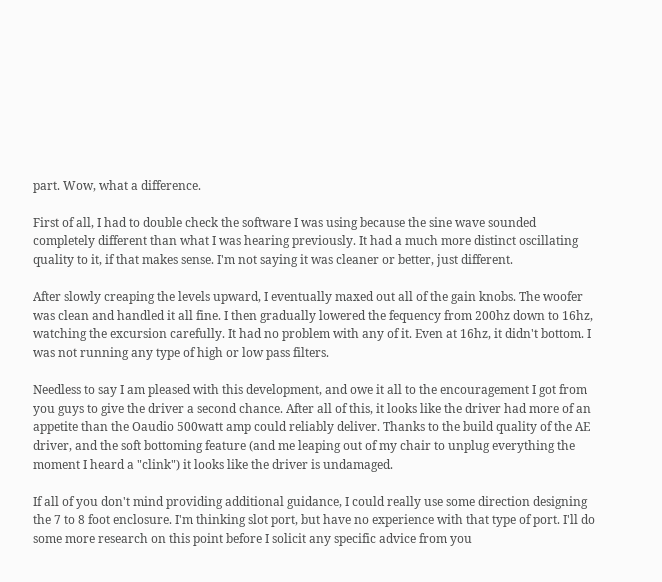part. Wow, what a difference.

First of all, I had to double check the software I was using because the sine wave sounded completely different than what I was hearing previously. It had a much more distinct oscillating quality to it, if that makes sense. I'm not saying it was cleaner or better, just different.

After slowly creaping the levels upward, I eventually maxed out all of the gain knobs. The woofer was clean and handled it all fine. I then gradually lowered the fequency from 200hz down to 16hz, watching the excursion carefully. It had no problem with any of it. Even at 16hz, it didn't bottom. I was not running any type of high or low pass filters.

Needless to say I am pleased with this development, and owe it all to the encouragement I got from you guys to give the driver a second chance. After all of this, it looks like the driver had more of an appetite than the Oaudio 500watt amp could reliably deliver. Thanks to the build quality of the AE driver, and the soft bottoming feature (and me leaping out of my chair to unplug everything the moment I heard a "clink") it looks like the driver is undamaged.

If all of you don't mind providing additional guidance, I could really use some direction designing the 7 to 8 foot enclosure. I'm thinking slot port, but have no experience with that type of port. I'll do some more research on this point before I solicit any specific advice from you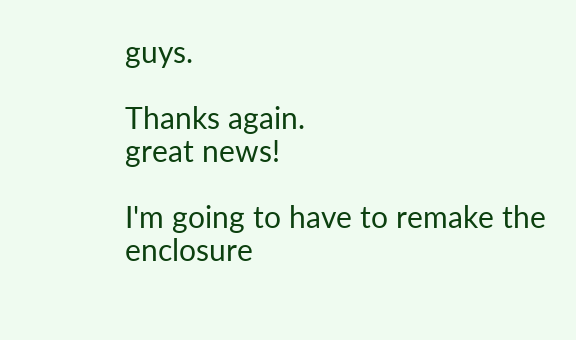guys.

Thanks again.
great news!

I'm going to have to remake the enclosure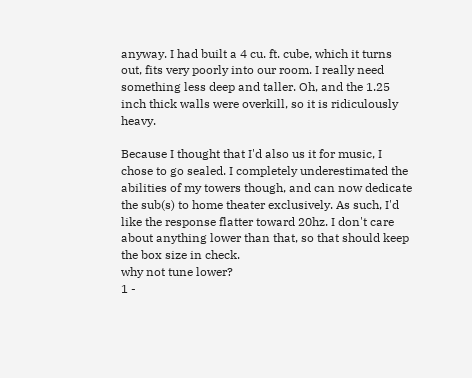anyway. I had built a 4 cu. ft. cube, which it turns out, fits very poorly into our room. I really need something less deep and taller. Oh, and the 1.25 inch thick walls were overkill, so it is ridiculously heavy.

Because I thought that I'd also us it for music, I chose to go sealed. I completely underestimated the abilities of my towers though, and can now dedicate the sub(s) to home theater exclusively. As such, I'd like the response flatter toward 20hz. I don't care about anything lower than that, so that should keep the box size in check.
why not tune lower?
1 -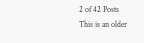2 of 42 Posts
This is an older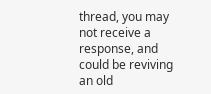thread, you may not receive a response, and could be reviving an old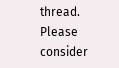thread. Please consider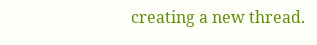creating a new thread.